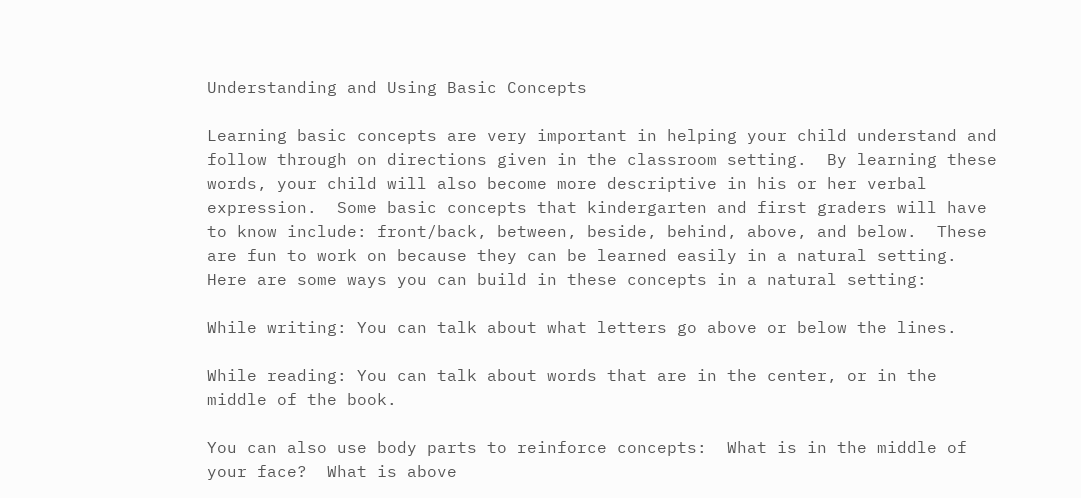Understanding and Using Basic Concepts

Learning basic concepts are very important in helping your child understand and follow through on directions given in the classroom setting.  By learning these words, your child will also become more descriptive in his or her verbal expression.  Some basic concepts that kindergarten and first graders will have to know include: front/back, between, beside, behind, above, and below.  These are fun to work on because they can be learned easily in a natural setting.  Here are some ways you can build in these concepts in a natural setting:

While writing: You can talk about what letters go above or below the lines.

While reading: You can talk about words that are in the center, or in the middle of the book.

You can also use body parts to reinforce concepts:  What is in the middle of your face?  What is above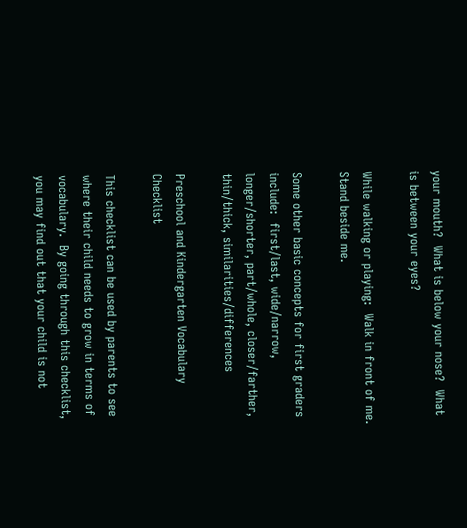your mouth?  What is below your nose?  What is between your eyes?

While walking or playing:  Walk in front of me.  Stand beside me.

Some other basic concepts for first graders include:  first/last, wide/narrow, longer/shorter, part/whole, closer/farther, thin/thick, similarities/differences

Preschool and Kindergarten Vocabulary Checklist

This checklist can be used by parents to see where their child needs to grow in terms of vocabulary.  By going through this checklist, you may find out that your child is not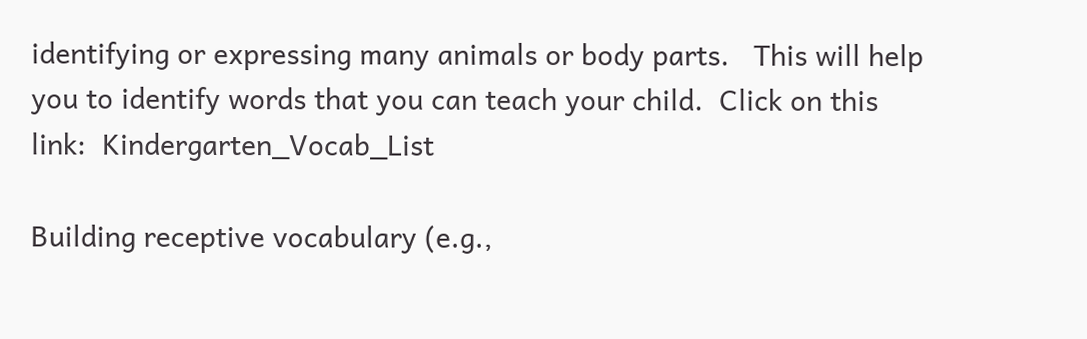identifying or expressing many animals or body parts.   This will help you to identify words that you can teach your child.  Click on this link:  Kindergarten_Vocab_List

Building receptive vocabulary (e.g.,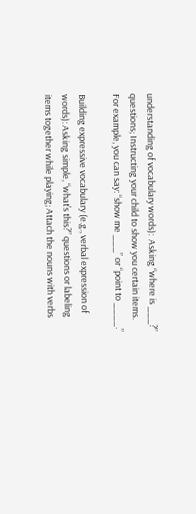understanding of vocabulary words):  Asking “where is ___?” questions; Instructing your child to show you certain items.  For example, you can say: “show me ___” or “point to ____.”

Building expressive vocabulary (e.g., verbal expression of words): Asking simple, “what’s this?” questions or labeling items together while playing; Attach the nouns with verbs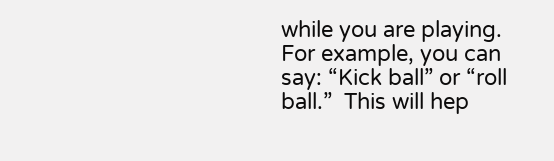while you are playing.  For example, you can say: “Kick ball” or “roll ball.”  This will hep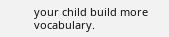your child build more vocabulary.